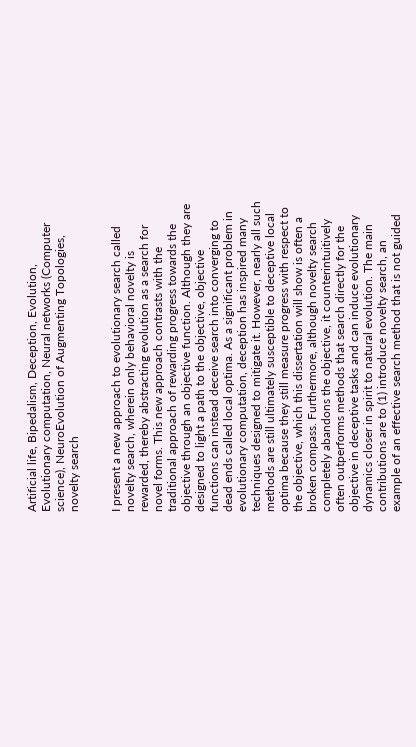Artificial life, Bipedalism, Deception, Evolution, Evolutionary computation, Neural networks (Computer science), NeuroEvolution of Augmenting Topologies, novelty search


I present a new approach to evolutionary search called novelty search, wherein only behavioral novelty is rewarded, thereby abstracting evolution as a search for novel forms. This new approach contrasts with the traditional approach of rewarding progress towards the objective through an objective function. Although they are designed to light a path to the objective, objective functions can instead deceive search into converging to dead ends called local optima. As a significant problem in evolutionary computation, deception has inspired many techniques designed to mitigate it. However, nearly all such methods are still ultimately susceptible to deceptive local optima because they still measure progress with respect to the objective, which this dissertation will show is often a broken compass. Furthermore, although novelty search completely abandons the objective, it counterintuitively often outperforms methods that search directly for the objective in deceptive tasks and can induce evolutionary dynamics closer in spirit to natural evolution. The main contributions are to (1) introduce novelty search, an example of an effective search method that is not guided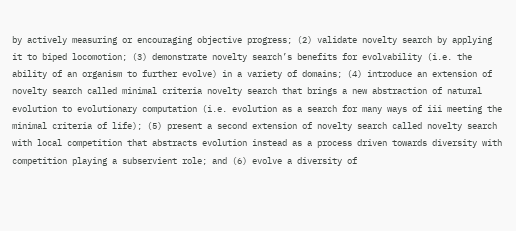by actively measuring or encouraging objective progress; (2) validate novelty search by applying it to biped locomotion; (3) demonstrate novelty search’s benefits for evolvability (i.e. the ability of an organism to further evolve) in a variety of domains; (4) introduce an extension of novelty search called minimal criteria novelty search that brings a new abstraction of natural evolution to evolutionary computation (i.e. evolution as a search for many ways of iii meeting the minimal criteria of life); (5) present a second extension of novelty search called novelty search with local competition that abstracts evolution instead as a process driven towards diversity with competition playing a subservient role; and (6) evolve a diversity of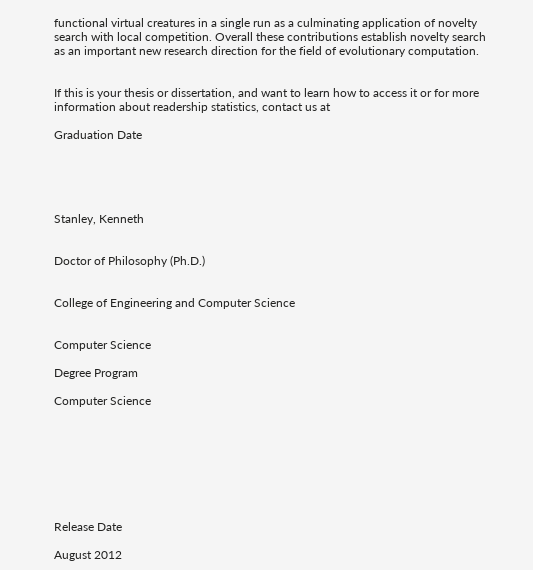functional virtual creatures in a single run as a culminating application of novelty search with local competition. Overall these contributions establish novelty search as an important new research direction for the field of evolutionary computation.


If this is your thesis or dissertation, and want to learn how to access it or for more information about readership statistics, contact us at

Graduation Date





Stanley, Kenneth


Doctor of Philosophy (Ph.D.)


College of Engineering and Computer Science


Computer Science

Degree Program

Computer Science








Release Date

August 2012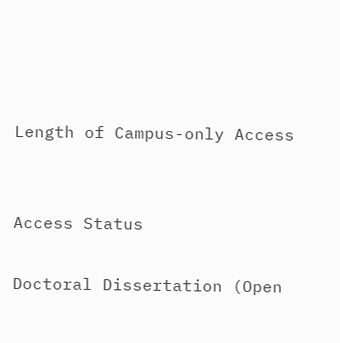Length of Campus-only Access


Access Status

Doctoral Dissertation (Open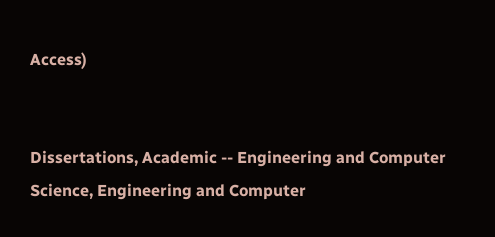Access)


Dissertations, Academic -- Engineering and Computer Science, Engineering and Computer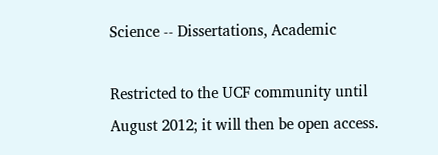Science -- Dissertations, Academic

Restricted to the UCF community until August 2012; it will then be open access.